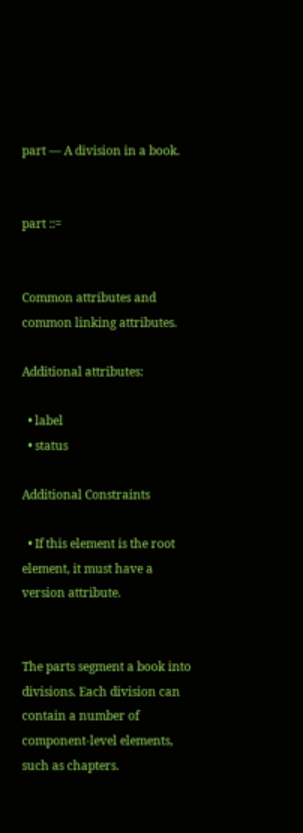part — A division in a book.


part ::=


Common attributes and common linking attributes.

Additional attributes:

  • label
  • status

Additional Constraints

  • If this element is the root element, it must have a version attribute.


The parts segment a book into divisions. Each division can contain a number of component-level elements, such as chapters.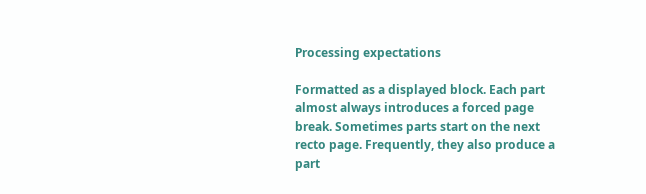Processing expectations

Formatted as a displayed block. Each part almost always introduces a forced page break. Sometimes parts start on the next recto page. Frequently, they also produce a part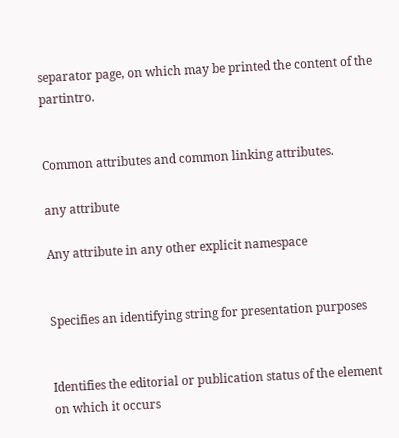separator page, on which may be printed the content of the partintro.


Common attributes and common linking attributes.

any attribute

Any attribute in any other explicit namespace


Specifies an identifying string for presentation purposes


Identifies the editorial or publication status of the element on which it occurs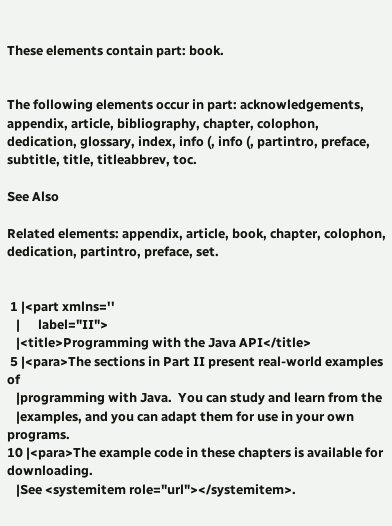These elements contain part: book.


The following elements occur in part: acknowledgements, appendix, article, bibliography, chapter, colophon, dedication, glossary, index, info (, info (, partintro, preface, subtitle, title, titleabbrev, toc.

See Also

Related elements: appendix, article, book, chapter, colophon, dedication, partintro, preface, set.


 1 |<part xmlns=''
   |      label="II">
   |<title>Programming with the Java API</title>
 5 |<para>The sections in Part II present real-world examples of
   |programming with Java.  You can study and learn from the
   |examples, and you can adapt them for use in your own programs.
10 |<para>The example code in these chapters is available for downloading.
   |See <systemitem role="url"></systemitem>.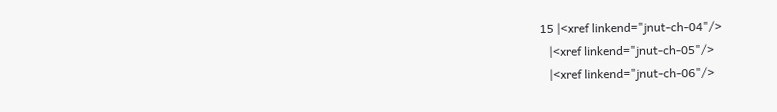15 |<xref linkend="jnut-ch-04"/>
   |<xref linkend="jnut-ch-05"/>
   |<xref linkend="jnut-ch-06"/>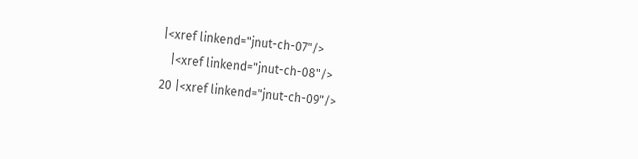|<xref linkend="jnut-ch-07"/>
   |<xref linkend="jnut-ch-08"/>
20 |<xref linkend="jnut-ch-09"/>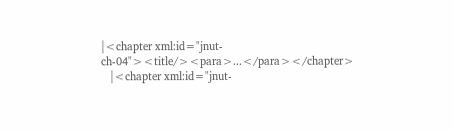|<chapter xml:id="jnut-ch-04"><title/><para>...</para></chapter>
   |<chapter xml:id="jnut-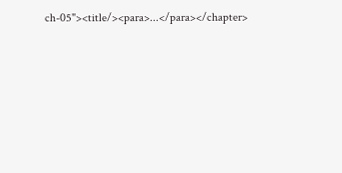ch-05"><title/><para>...</para></chapter>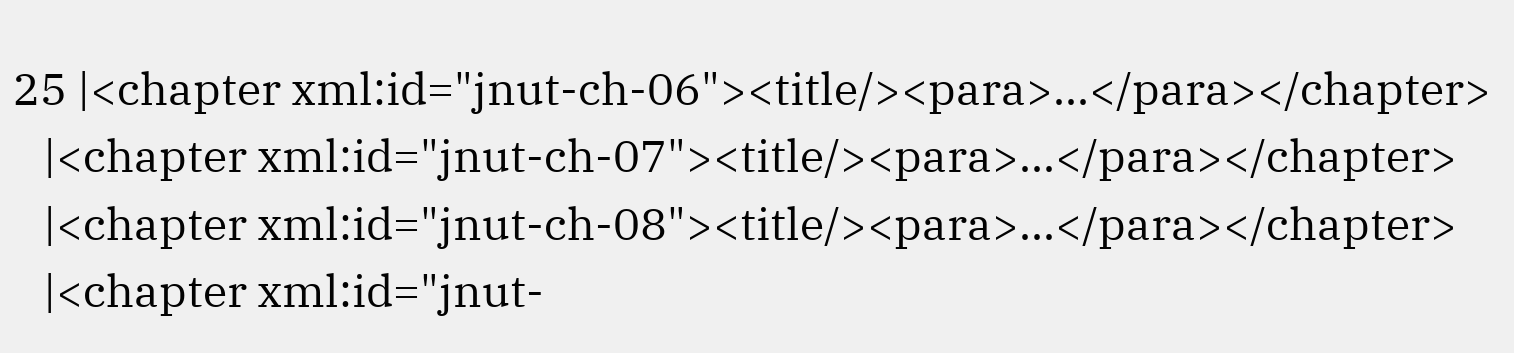25 |<chapter xml:id="jnut-ch-06"><title/><para>...</para></chapter>
   |<chapter xml:id="jnut-ch-07"><title/><para>...</para></chapter>
   |<chapter xml:id="jnut-ch-08"><title/><para>...</para></chapter>
   |<chapter xml:id="jnut-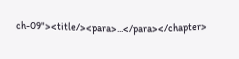ch-09"><title/><para>...</para></chapter>